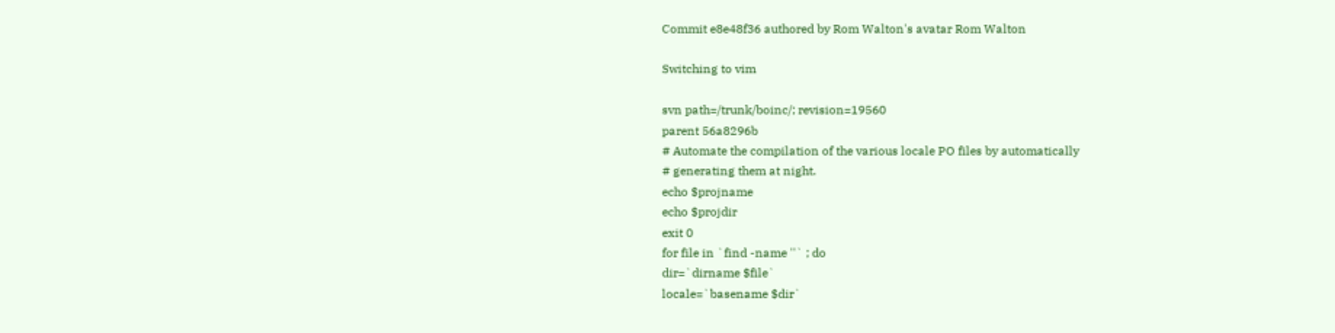Commit e8e48f36 authored by Rom Walton's avatar Rom Walton

Switching to vim

svn path=/trunk/boinc/; revision=19560
parent 56a8296b
# Automate the compilation of the various locale PO files by automatically
# generating them at night.
echo $projname
echo $projdir
exit 0
for file in `find -name ''` ; do
dir=`dirname $file`
locale=`basename $dir`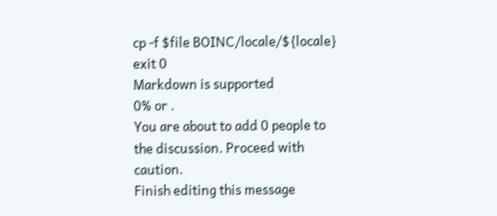cp -f $file BOINC/locale/${locale}
exit 0
Markdown is supported
0% or .
You are about to add 0 people to the discussion. Proceed with caution.
Finish editing this message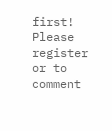first!
Please register or to comment